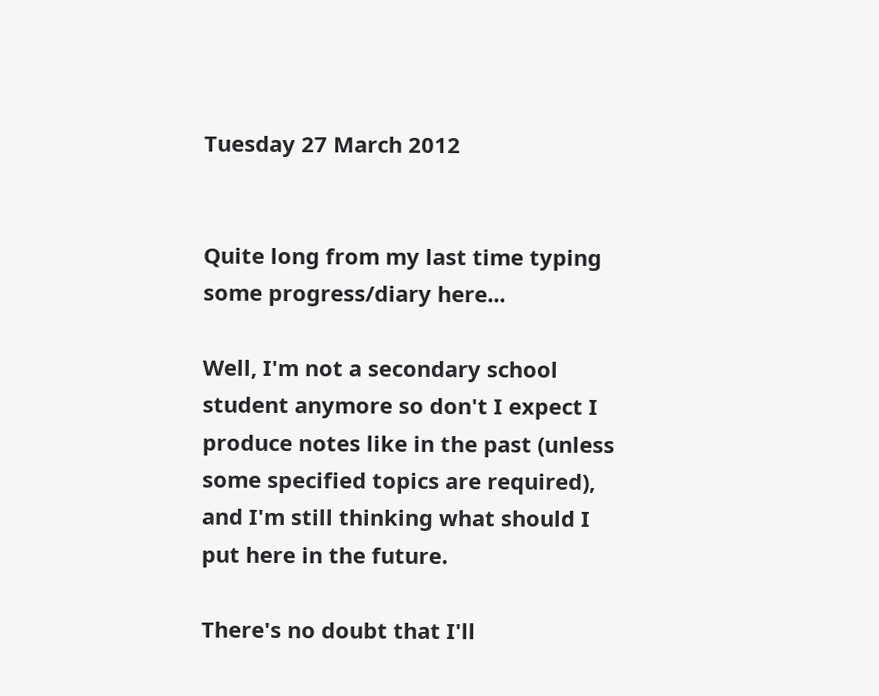Tuesday 27 March 2012


Quite long from my last time typing some progress/diary here...

Well, I'm not a secondary school student anymore so don't I expect I produce notes like in the past (unless some specified topics are required), and I'm still thinking what should I put here in the future.

There's no doubt that I'll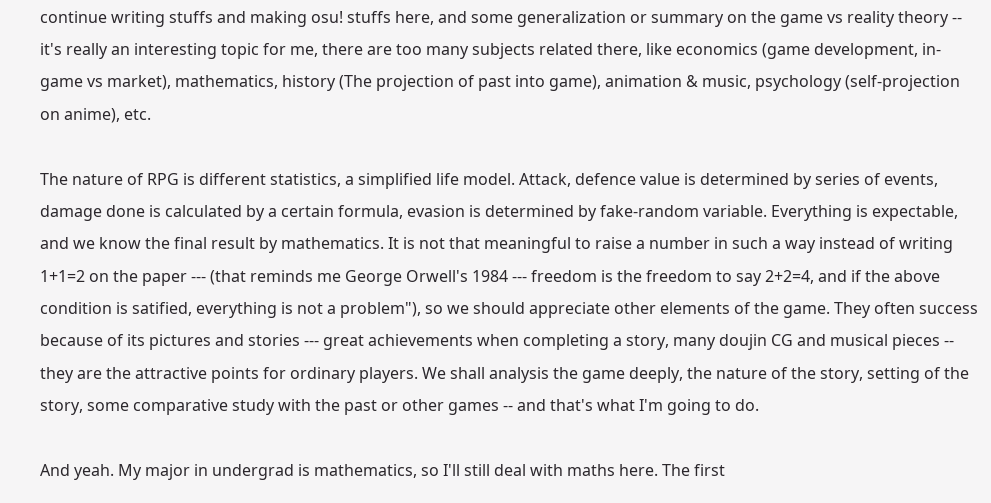continue writing stuffs and making osu! stuffs here, and some generalization or summary on the game vs reality theory -- it's really an interesting topic for me, there are too many subjects related there, like economics (game development, in-game vs market), mathematics, history (The projection of past into game), animation & music, psychology (self-projection on anime), etc.

The nature of RPG is different statistics, a simplified life model. Attack, defence value is determined by series of events, damage done is calculated by a certain formula, evasion is determined by fake-random variable. Everything is expectable, and we know the final result by mathematics. It is not that meaningful to raise a number in such a way instead of writing 1+1=2 on the paper --- (that reminds me George Orwell's 1984 --- freedom is the freedom to say 2+2=4, and if the above condition is satified, everything is not a problem"), so we should appreciate other elements of the game. They often success because of its pictures and stories --- great achievements when completing a story, many doujin CG and musical pieces -- they are the attractive points for ordinary players. We shall analysis the game deeply, the nature of the story, setting of the story, some comparative study with the past or other games -- and that's what I'm going to do.

And yeah. My major in undergrad is mathematics, so I'll still deal with maths here. The first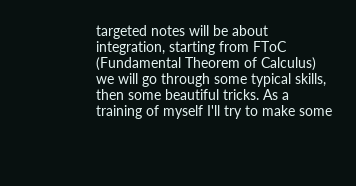targeted notes will be about integration, starting from FToC (Fundamental Theorem of Calculus) we will go through some typical skills, then some beautiful tricks. As a training of myself I'll try to make some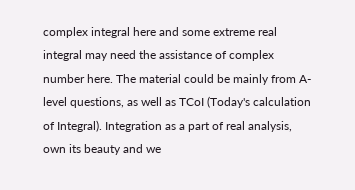complex integral here and some extreme real integral may need the assistance of complex number here. The material could be mainly from A-level questions, as well as TCoI (Today's calculation of Integral). Integration as a part of real analysis, own its beauty and we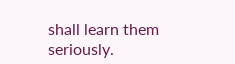shall learn them seriously.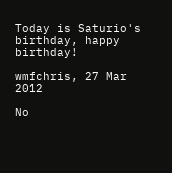Today is Saturio's birthday, happy birthday!

wmfchris, 27 Mar 2012

No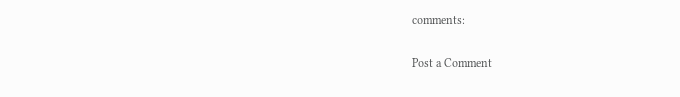comments:

Post a Comment